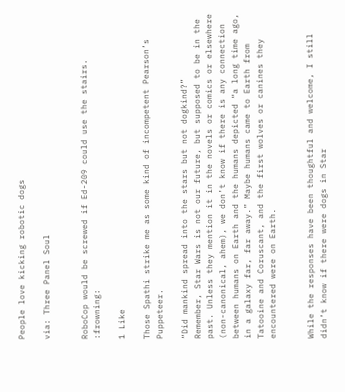People love kicking robotic dogs

via: Three Panel Soul


RoboCop would be screwed if Ed-209 could use the stairs. :frowning:

1 Like

Those Spathi strike me as some kind of incompetent Pearson’s Puppeteer.

“Did mankind spread into the stars but not dogkind?”
Remember, Star Wars is not our future, but supposed to be in the past. Unless they mention it in the novels or comics or elsewhere (non-canonical, ahem), we don’t know if there is any connection between humans on Earth and the humans depicted “a long time ago, in a galaxy far, far away.” Maybe humans came to Earth from Tatooine and Coruscant, and the first wolves or canines they encountered were on Earth.


While the responses have been thoughtful and welcome, I still didn’t know if there were dogs in Star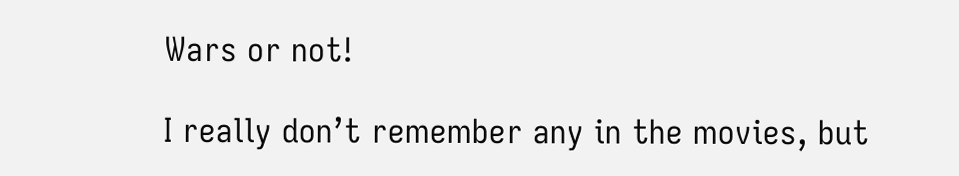Wars or not!

I really don’t remember any in the movies, but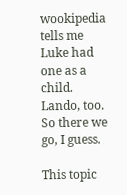wookipedia tells me Luke had one as a child. Lando, too. So there we go, I guess.

This topic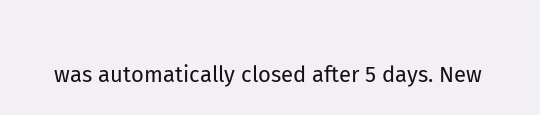was automatically closed after 5 days. New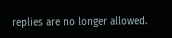replies are no longer allowed.